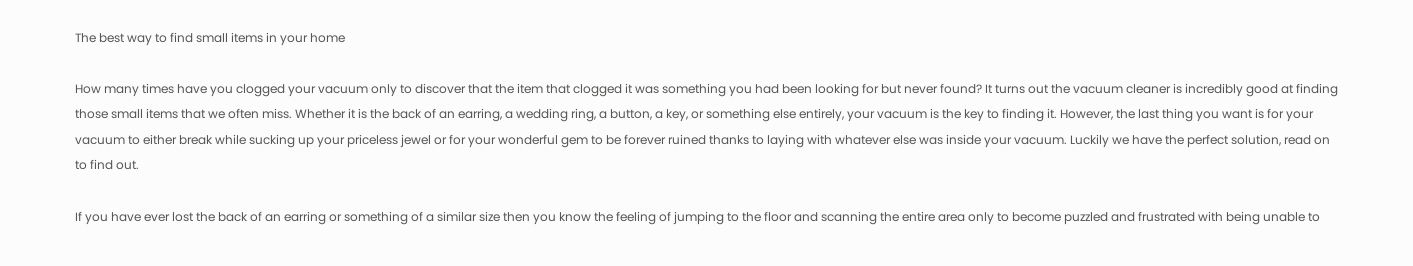The best way to find small items in your home

How many times have you clogged your vacuum only to discover that the item that clogged it was something you had been looking for but never found? It turns out the vacuum cleaner is incredibly good at finding those small items that we often miss. Whether it is the back of an earring, a wedding ring, a button, a key, or something else entirely, your vacuum is the key to finding it. However, the last thing you want is for your vacuum to either break while sucking up your priceless jewel or for your wonderful gem to be forever ruined thanks to laying with whatever else was inside your vacuum. Luckily we have the perfect solution, read on to find out.

If you have ever lost the back of an earring or something of a similar size then you know the feeling of jumping to the floor and scanning the entire area only to become puzzled and frustrated with being unable to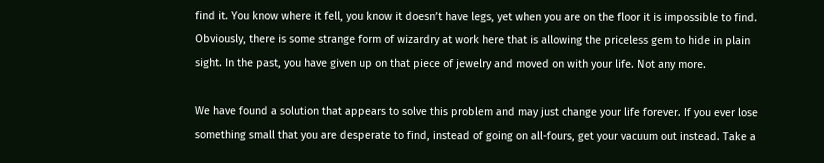find it. You know where it fell, you know it doesn’t have legs, yet when you are on the floor it is impossible to find. Obviously, there is some strange form of wizardry at work here that is allowing the priceless gem to hide in plain sight. In the past, you have given up on that piece of jewelry and moved on with your life. Not any more.

We have found a solution that appears to solve this problem and may just change your life forever. If you ever lose something small that you are desperate to find, instead of going on all-fours, get your vacuum out instead. Take a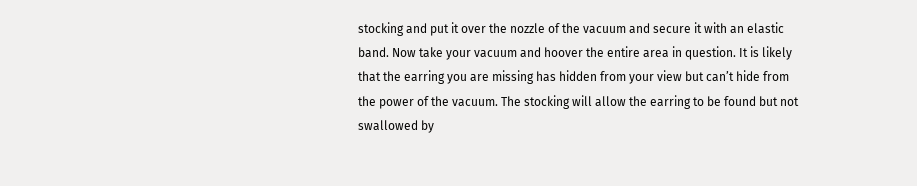stocking and put it over the nozzle of the vacuum and secure it with an elastic band. Now take your vacuum and hoover the entire area in question. It is likely that the earring you are missing has hidden from your view but can’t hide from the power of the vacuum. The stocking will allow the earring to be found but not swallowed by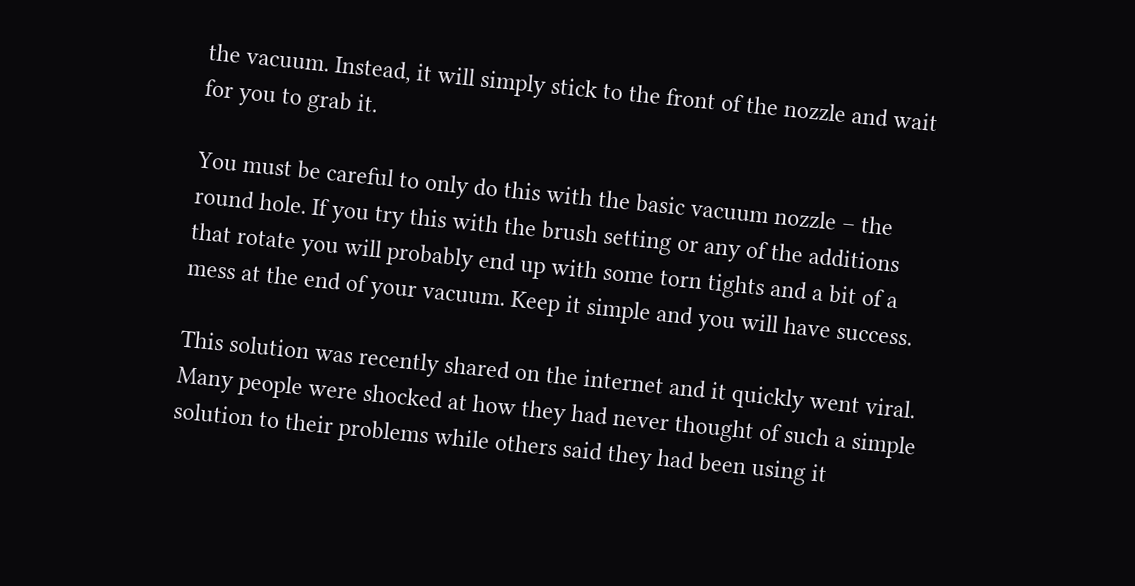the vacuum. Instead, it will simply stick to the front of the nozzle and wait for you to grab it.

You must be careful to only do this with the basic vacuum nozzle – the round hole. If you try this with the brush setting or any of the additions that rotate you will probably end up with some torn tights and a bit of a mess at the end of your vacuum. Keep it simple and you will have success.

This solution was recently shared on the internet and it quickly went viral. Many people were shocked at how they had never thought of such a simple solution to their problems while others said they had been using it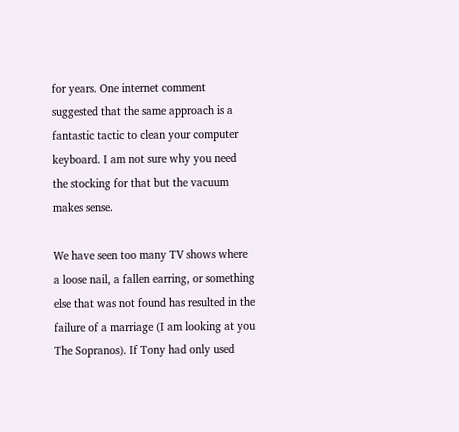for years. One internet comment suggested that the same approach is a fantastic tactic to clean your computer keyboard. I am not sure why you need the stocking for that but the vacuum makes sense.

We have seen too many TV shows where a loose nail, a fallen earring, or something else that was not found has resulted in the failure of a marriage (I am looking at you The Sopranos). If Tony had only used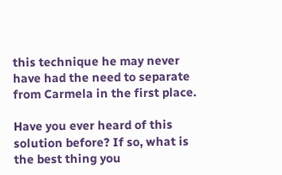this technique he may never have had the need to separate from Carmela in the first place.

Have you ever heard of this solution before? If so, what is the best thing you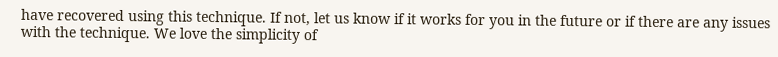have recovered using this technique. If not, let us know if it works for you in the future or if there are any issues with the technique. We love the simplicity of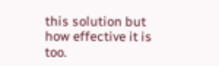this solution but how effective it is too.